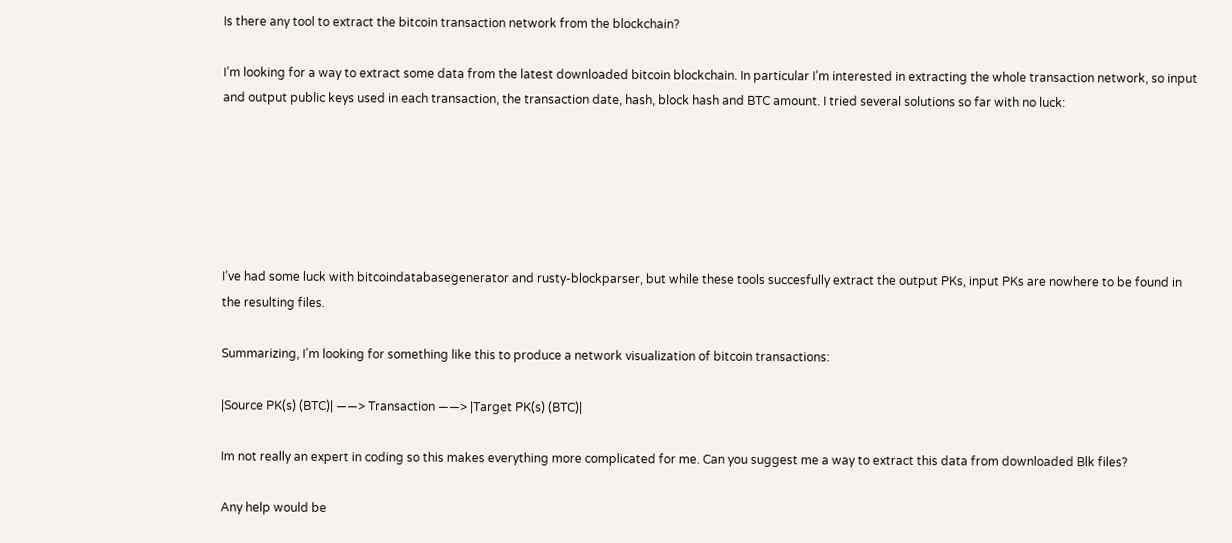Is there any tool to extract the bitcoin transaction network from the blockchain?

I’m looking for a way to extract some data from the latest downloaded bitcoin blockchain. In particular I’m interested in extracting the whole transaction network, so input and output public keys used in each transaction, the transaction date, hash, block hash and BTC amount. I tried several solutions so far with no luck:






I’ve had some luck with bitcoindatabasegenerator and rusty-blockparser, but while these tools succesfully extract the output PKs, input PKs are nowhere to be found in the resulting files.

Summarizing, I’m looking for something like this to produce a network visualization of bitcoin transactions:

|Source PK(s) (BTC)| ——> Transaction ——> |Target PK(s) (BTC)|

Im not really an expert in coding so this makes everything more complicated for me. Can you suggest me a way to extract this data from downloaded Blk files?

Any help would be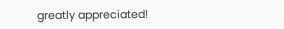greatly appreciated!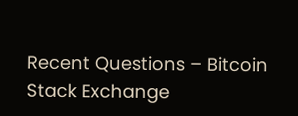Recent Questions – Bitcoin Stack Exchange